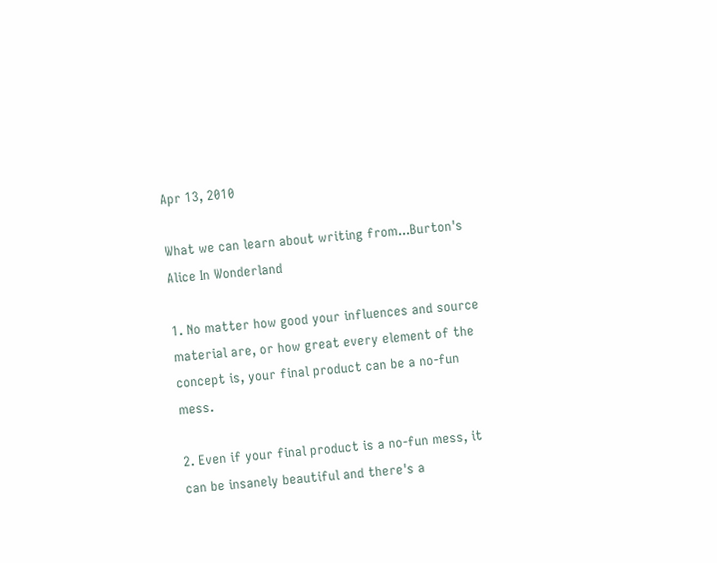Apr 13, 2010

What we can learn about writing from...Burton's Alice In Wonderland

1. No matter how good your influences and source material are, or how great every element of the concept is, your final product can be a no-fun mess.

2. Even if your final product is a no-fun mess, it can be insanely beautiful and there's a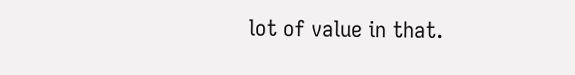lot of value in that.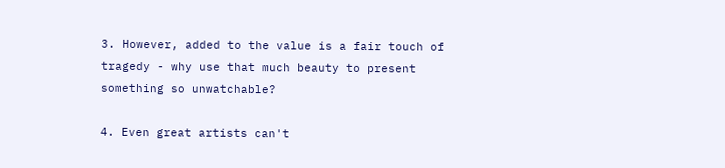3. However, added to the value is a fair touch of tragedy - why use that much beauty to present something so unwatchable?

4. Even great artists can't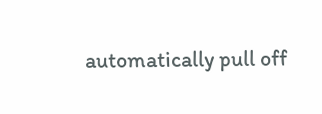automatically pull off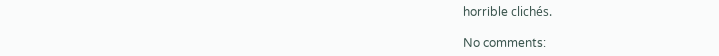horrible clichés.

No comments: